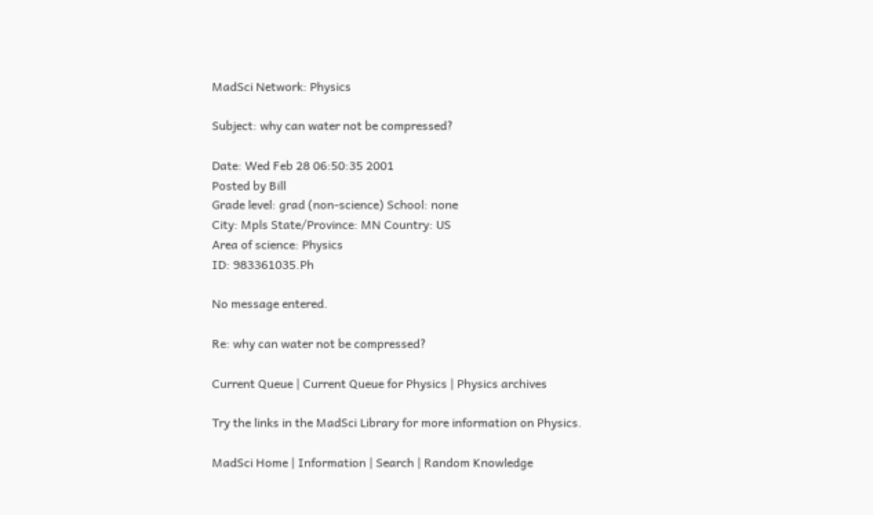MadSci Network: Physics

Subject: why can water not be compressed?

Date: Wed Feb 28 06:50:35 2001
Posted by Bill
Grade level: grad (non-science) School: none
City: Mpls State/Province: MN Country: US
Area of science: Physics
ID: 983361035.Ph

No message entered.

Re: why can water not be compressed?

Current Queue | Current Queue for Physics | Physics archives

Try the links in the MadSci Library for more information on Physics.

MadSci Home | Information | Search | Random Knowledge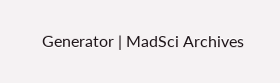Generator | MadSci Archives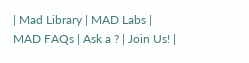| Mad Library | MAD Labs | MAD FAQs | Ask a ? | Join Us! |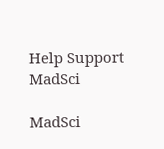Help Support MadSci

MadSci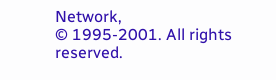Network,
© 1995-2001. All rights reserved.